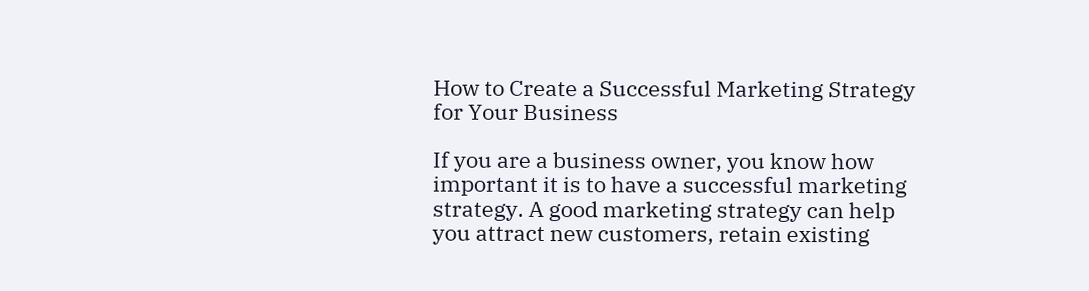How to Create a Successful Marketing Strategy for Your Business

If you are a business owner, you know how important it is to have a successful marketing strategy. A good marketing strategy can help you attract new customers, retain existing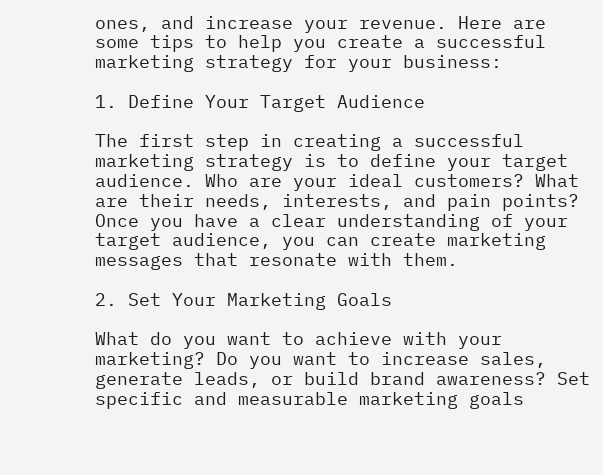ones, and increase your revenue. Here are some tips to help you create a successful marketing strategy for your business:

1. Define Your Target Audience

The first step in creating a successful marketing strategy is to define your target audience. Who are your ideal customers? What are their needs, interests, and pain points? Once you have a clear understanding of your target audience, you can create marketing messages that resonate with them.

2. Set Your Marketing Goals

What do you want to achieve with your marketing? Do you want to increase sales, generate leads, or build brand awareness? Set specific and measurable marketing goals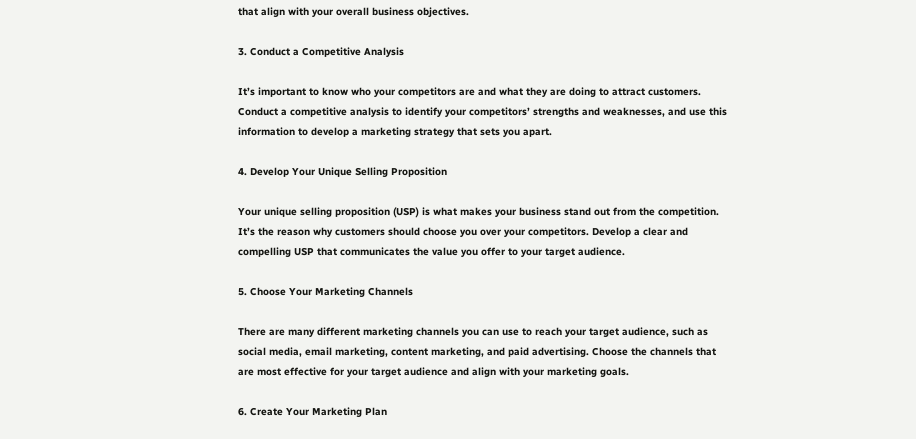that align with your overall business objectives.

3. Conduct a Competitive Analysis

It’s important to know who your competitors are and what they are doing to attract customers. Conduct a competitive analysis to identify your competitors’ strengths and weaknesses, and use this information to develop a marketing strategy that sets you apart.

4. Develop Your Unique Selling Proposition

Your unique selling proposition (USP) is what makes your business stand out from the competition. It’s the reason why customers should choose you over your competitors. Develop a clear and compelling USP that communicates the value you offer to your target audience.

5. Choose Your Marketing Channels

There are many different marketing channels you can use to reach your target audience, such as social media, email marketing, content marketing, and paid advertising. Choose the channels that are most effective for your target audience and align with your marketing goals.

6. Create Your Marketing Plan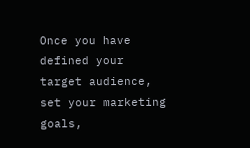Once you have defined your target audience, set your marketing goals,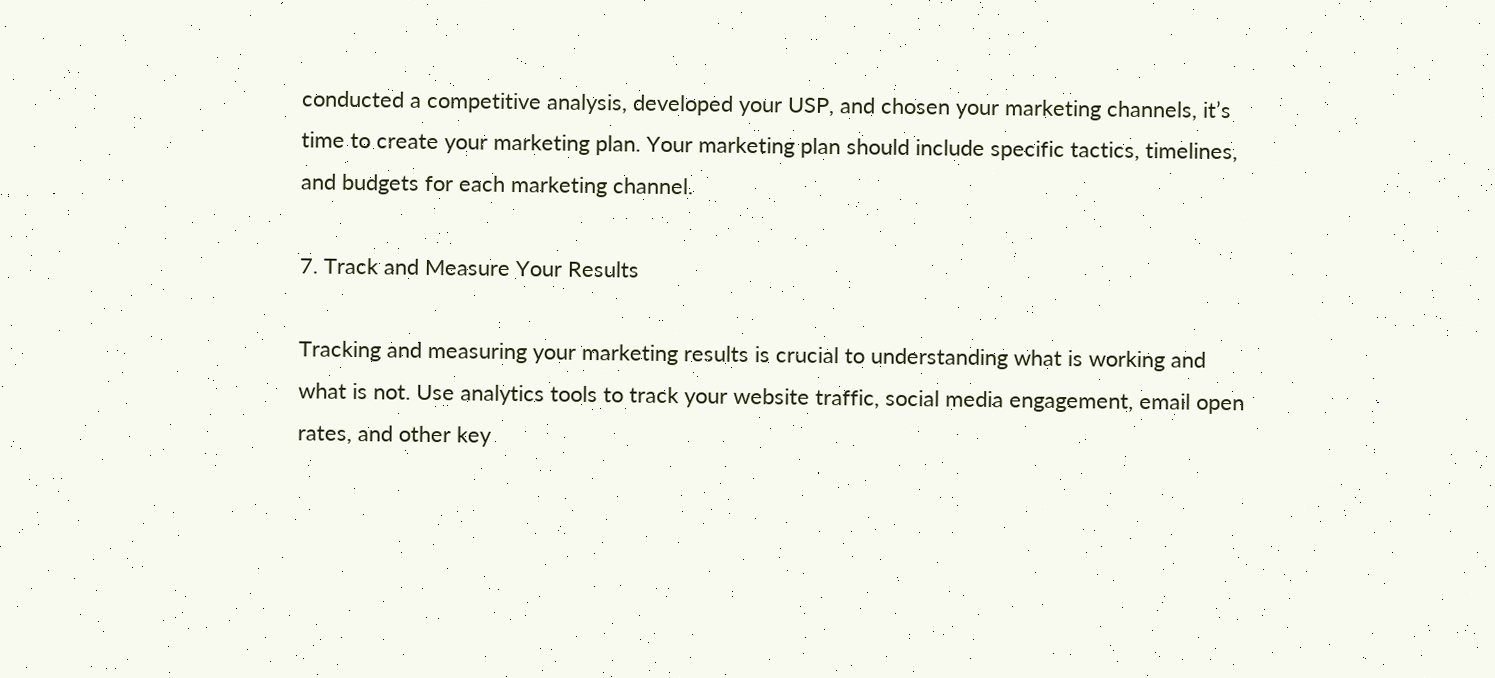conducted a competitive analysis, developed your USP, and chosen your marketing channels, it’s time to create your marketing plan. Your marketing plan should include specific tactics, timelines, and budgets for each marketing channel.

7. Track and Measure Your Results

Tracking and measuring your marketing results is crucial to understanding what is working and what is not. Use analytics tools to track your website traffic, social media engagement, email open rates, and other key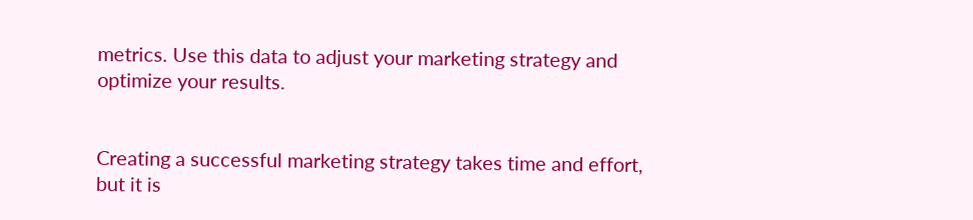metrics. Use this data to adjust your marketing strategy and optimize your results.


Creating a successful marketing strategy takes time and effort, but it is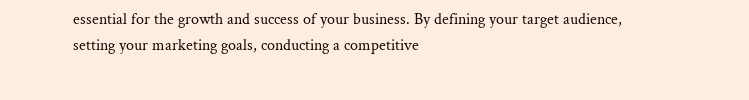essential for the growth and success of your business. By defining your target audience, setting your marketing goals, conducting a competitive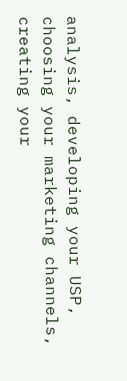analysis, developing your USP, choosing your marketing channels, creating your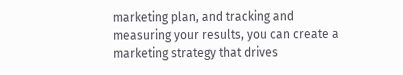marketing plan, and tracking and measuring your results, you can create a marketing strategy that drives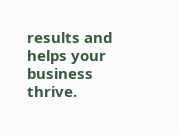results and helps your business thrive.